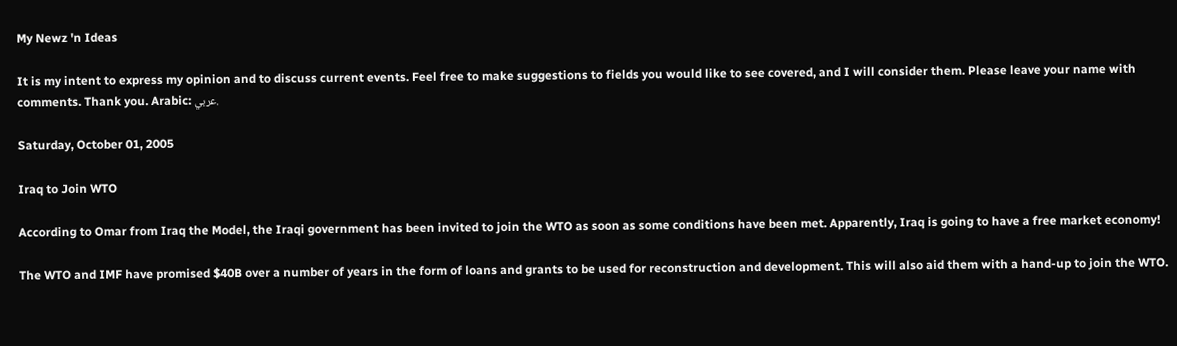My Newz 'n Ideas

It is my intent to express my opinion and to discuss current events. Feel free to make suggestions to fields you would like to see covered, and I will consider them. Please leave your name with comments. Thank you. Arabic: عربي.

Saturday, October 01, 2005

Iraq to Join WTO

According to Omar from Iraq the Model, the Iraqi government has been invited to join the WTO as soon as some conditions have been met. Apparently, Iraq is going to have a free market economy!

The WTO and IMF have promised $40B over a number of years in the form of loans and grants to be used for reconstruction and development. This will also aid them with a hand-up to join the WTO.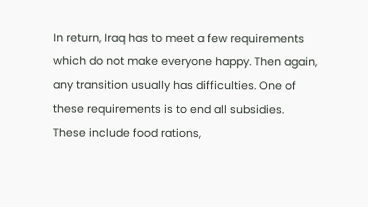In return, Iraq has to meet a few requirements which do not make everyone happy. Then again, any transition usually has difficulties. One of these requirements is to end all subsidies. These include food rations,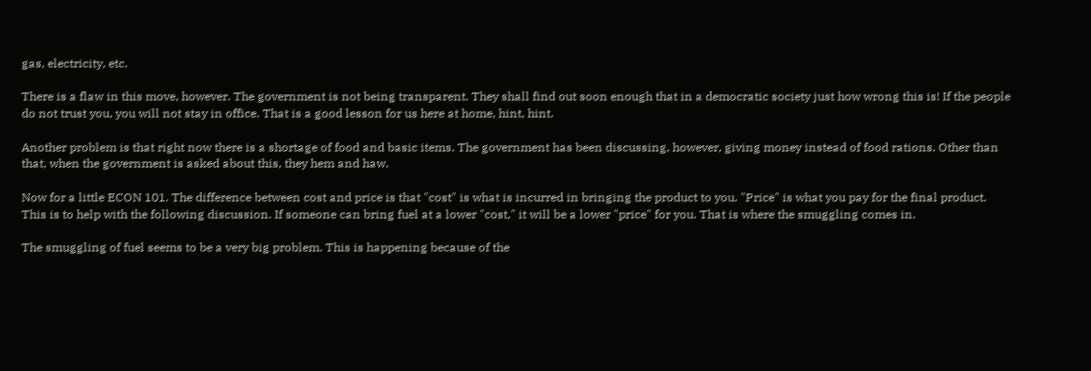gas, electricity, etc.

There is a flaw in this move, however. The government is not being transparent. They shall find out soon enough that in a democratic society just how wrong this is! If the people do not trust you, you will not stay in office. That is a good lesson for us here at home, hint, hint.

Another problem is that right now there is a shortage of food and basic items. The government has been discussing, however, giving money instead of food rations. Other than that, when the government is asked about this, they hem and haw.

Now for a little ECON 101. The difference between cost and price is that "cost" is what is incurred in bringing the product to you. "Price" is what you pay for the final product. This is to help with the following discussion. If someone can bring fuel at a lower "cost," it will be a lower "price" for you. That is where the smuggling comes in.

The smuggling of fuel seems to be a very big problem. This is happening because of the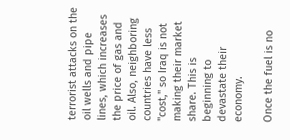terrorist attacks on the oil wells and pipe lines, which increases the price of gas and oil. Also, neighboring countries have less "cost," so Iraq is not making their market share. This is beginning to devastate their economy.

Once the fuel is no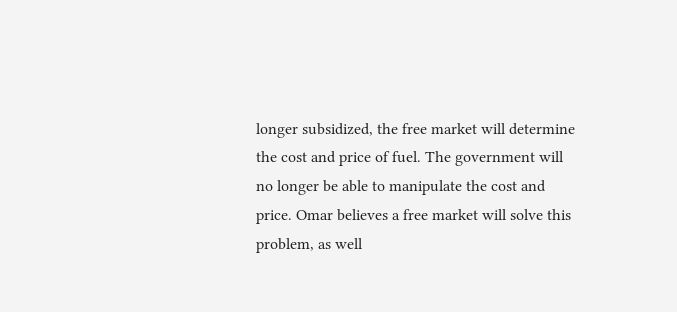longer subsidized, the free market will determine the cost and price of fuel. The government will no longer be able to manipulate the cost and price. Omar believes a free market will solve this problem, as well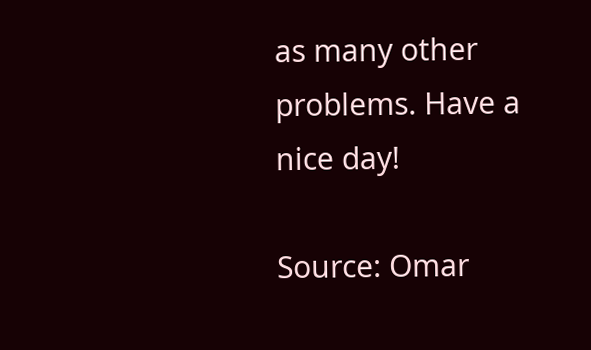as many other problems. Have a nice day!

Source: Omar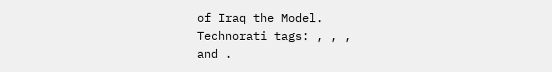of Iraq the Model.
Technorati tags: , , ,
and .